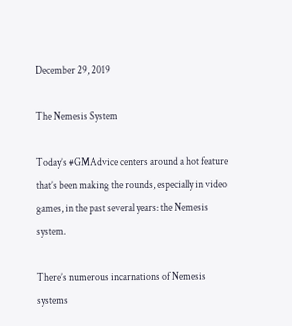December 29, 2019

The Nemesis System

Today’s #GMAdvice centers around a hot feature that’s been making the rounds, especially in video games, in the past several years: the Nemesis system.

There’s numerous incarnations of Nemesis systems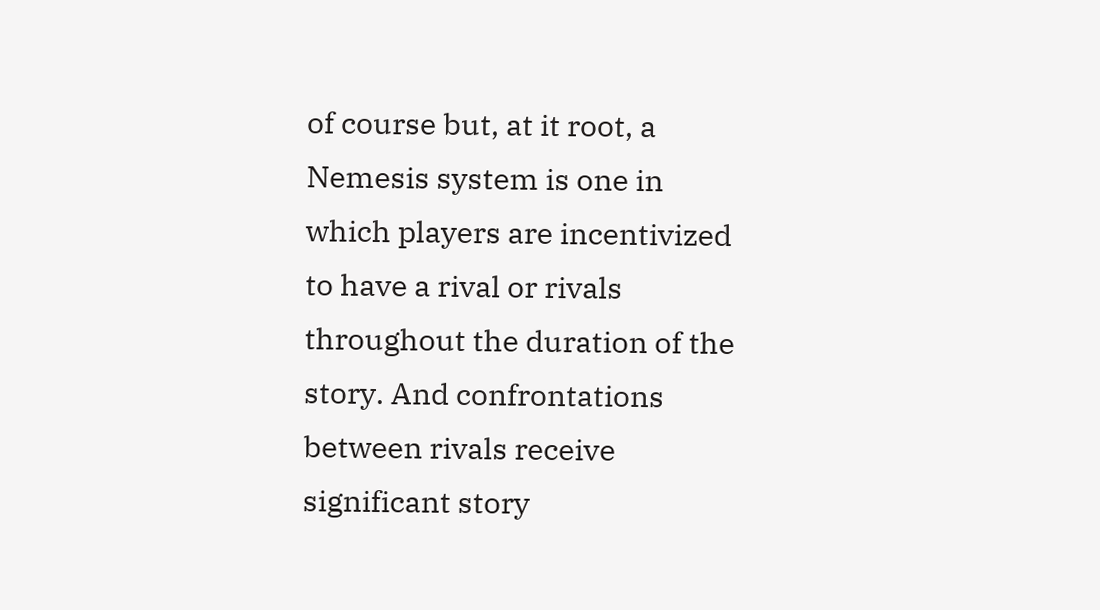of course but, at it root, a Nemesis system is one in which players are incentivized to have a rival or rivals throughout the duration of the story. And confrontations between rivals receive significant story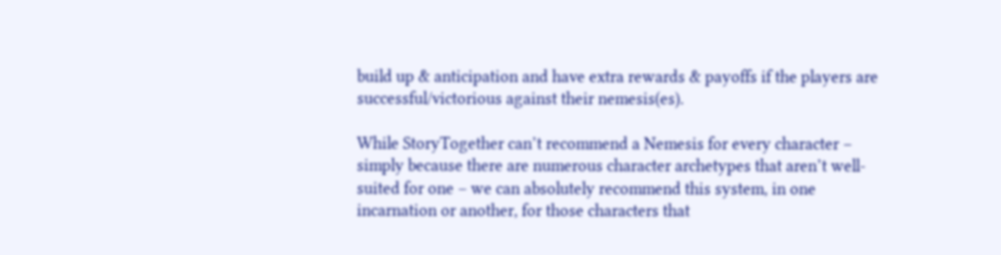build up & anticipation and have extra rewards & payoffs if the players are successful/victorious against their nemesis(es).

While StoryTogether can’t recommend a Nemesis for every character – simply because there are numerous character archetypes that aren’t well-suited for one – we can absolutely recommend this system, in one incarnation or another, for those characters that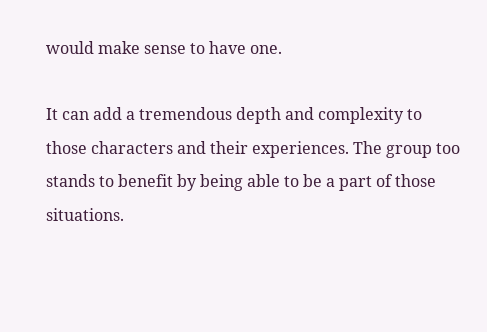would make sense to have one.

It can add a tremendous depth and complexity to those characters and their experiences. The group too stands to benefit by being able to be a part of those situations.